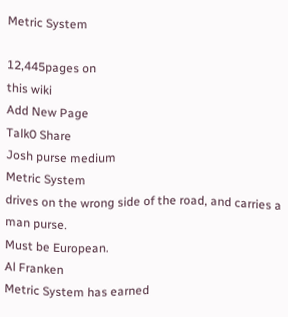Metric System

12,445pages on
this wiki
Add New Page
Talk0 Share
Josh purse medium
Metric System
drives on the wrong side of the road, and carries a man purse.
Must be European.
Al Franken
Metric System has earned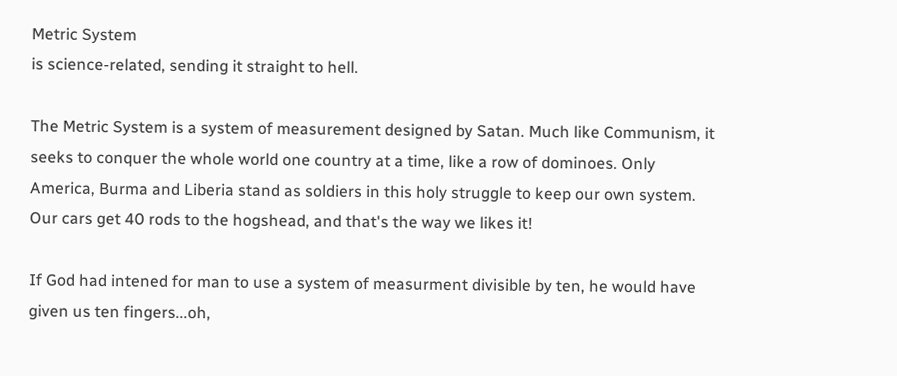Metric System
is science-related, sending it straight to hell.

The Metric System is a system of measurement designed by Satan. Much like Communism, it seeks to conquer the whole world one country at a time, like a row of dominoes. Only America, Burma and Liberia stand as soldiers in this holy struggle to keep our own system. Our cars get 40 rods to the hogshead, and that's the way we likes it!

If God had intened for man to use a system of measurment divisible by ten, he would have given us ten fingers...oh,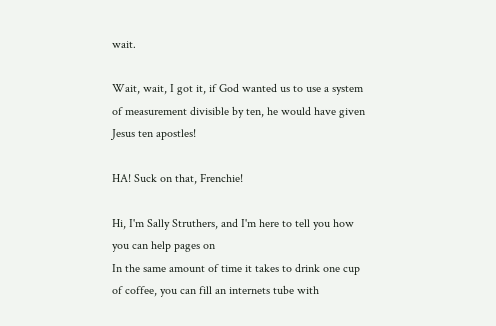wait.

Wait, wait, I got it, if God wanted us to use a system of measurement divisible by ten, he would have given Jesus ten apostles!

HA! Suck on that, Frenchie!

Hi, I'm Sally Struthers, and I'm here to tell you how you can help pages on
In the same amount of time it takes to drink one cup of coffee, you can fill an internets tube with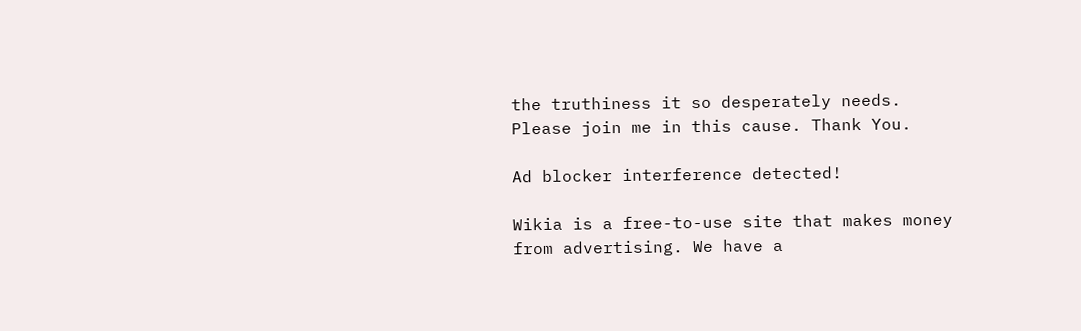the truthiness it so desperately needs.
Please join me in this cause. Thank You.

Ad blocker interference detected!

Wikia is a free-to-use site that makes money from advertising. We have a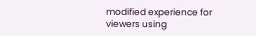modified experience for viewers using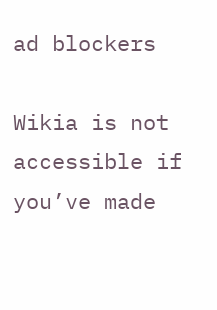ad blockers

Wikia is not accessible if you’ve made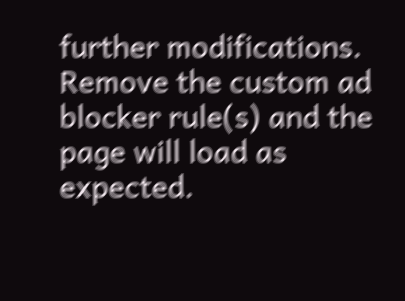further modifications. Remove the custom ad blocker rule(s) and the page will load as expected.